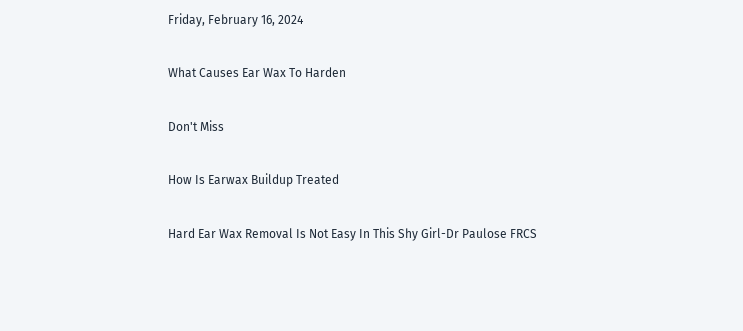Friday, February 16, 2024

What Causes Ear Wax To Harden

Don't Miss

How Is Earwax Buildup Treated

Hard Ear Wax Removal Is Not Easy In This Shy Girl-Dr Paulose FRCS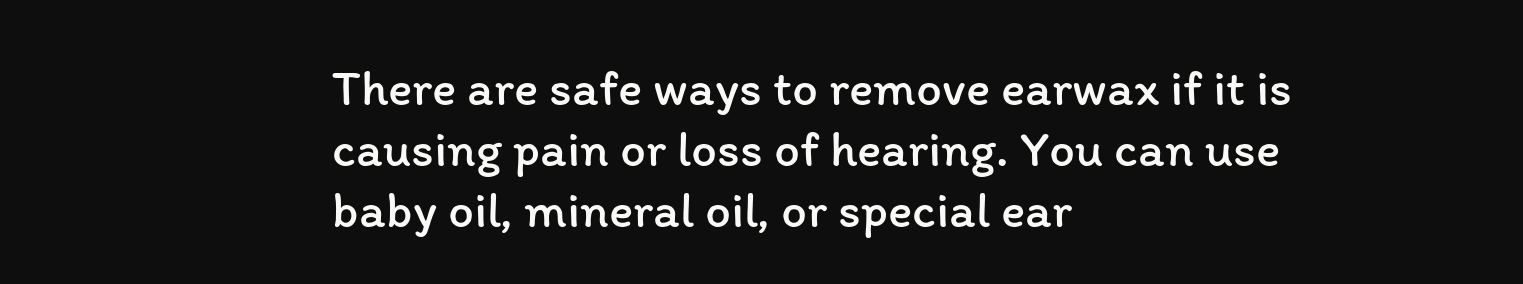There are safe ways to remove earwax if it is causing pain or loss of hearing. You can use baby oil, mineral oil, or special ear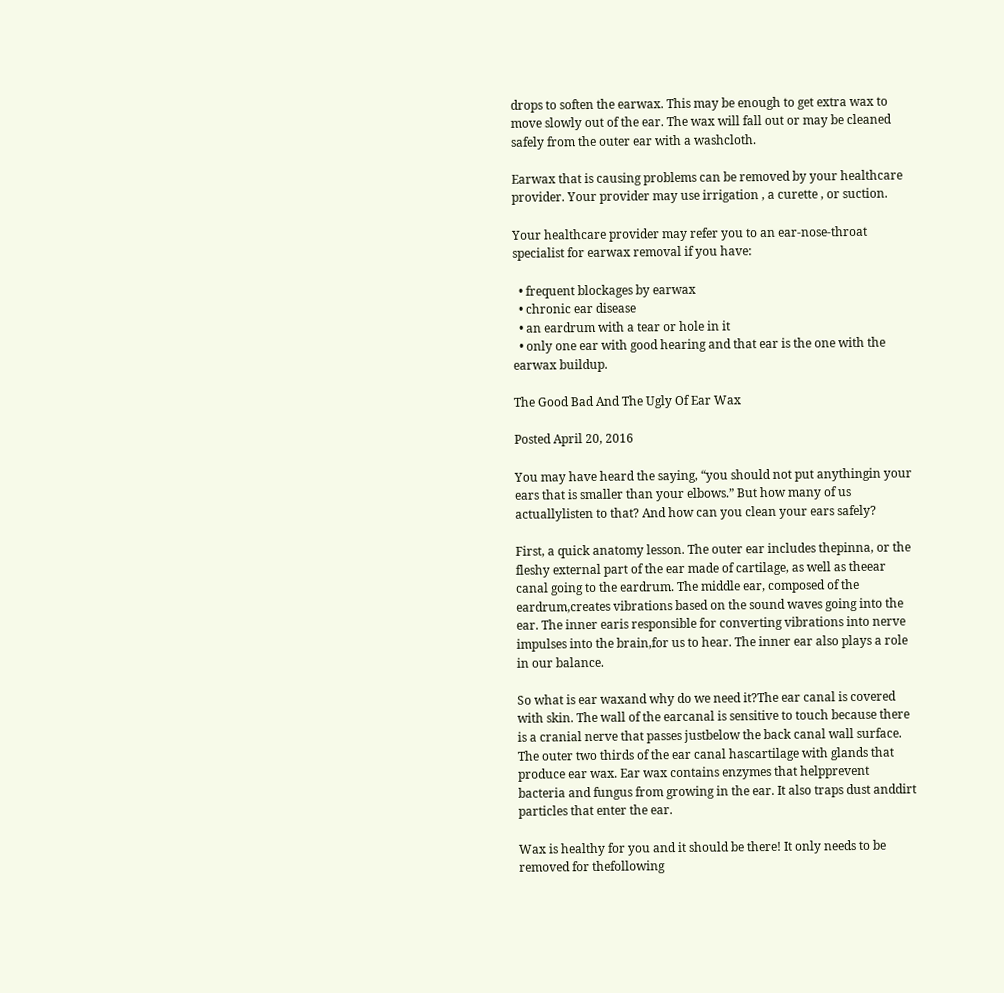drops to soften the earwax. This may be enough to get extra wax to move slowly out of the ear. The wax will fall out or may be cleaned safely from the outer ear with a washcloth.

Earwax that is causing problems can be removed by your healthcare provider. Your provider may use irrigation , a curette , or suction.

Your healthcare provider may refer you to an ear-nose-throat specialist for earwax removal if you have:

  • frequent blockages by earwax
  • chronic ear disease
  • an eardrum with a tear or hole in it
  • only one ear with good hearing and that ear is the one with the earwax buildup.

The Good Bad And The Ugly Of Ear Wax

Posted April 20, 2016

You may have heard the saying, “you should not put anythingin your ears that is smaller than your elbows.” But how many of us actuallylisten to that? And how can you clean your ears safely?

First, a quick anatomy lesson. The outer ear includes thepinna, or the fleshy external part of the ear made of cartilage, as well as theear canal going to the eardrum. The middle ear, composed of the eardrum,creates vibrations based on the sound waves going into the ear. The inner earis responsible for converting vibrations into nerve impulses into the brain,for us to hear. The inner ear also plays a role in our balance.

So what is ear waxand why do we need it?The ear canal is covered with skin. The wall of the earcanal is sensitive to touch because there is a cranial nerve that passes justbelow the back canal wall surface. The outer two thirds of the ear canal hascartilage with glands that produce ear wax. Ear wax contains enzymes that helpprevent bacteria and fungus from growing in the ear. It also traps dust anddirt particles that enter the ear.

Wax is healthy for you and it should be there! It only needs to be removed for thefollowing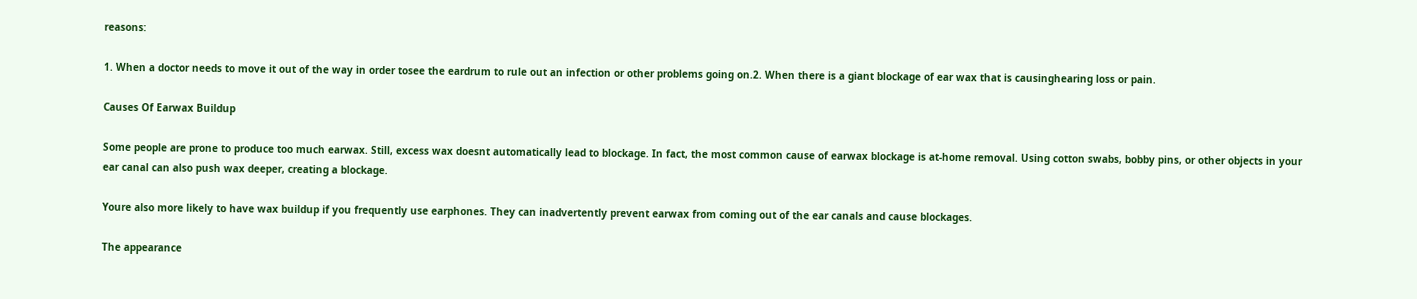reasons:

1. When a doctor needs to move it out of the way in order tosee the eardrum to rule out an infection or other problems going on.2. When there is a giant blockage of ear wax that is causinghearing loss or pain.

Causes Of Earwax Buildup

Some people are prone to produce too much earwax. Still, excess wax doesnt automatically lead to blockage. In fact, the most common cause of earwax blockage is at-home removal. Using cotton swabs, bobby pins, or other objects in your ear canal can also push wax deeper, creating a blockage.

Youre also more likely to have wax buildup if you frequently use earphones. They can inadvertently prevent earwax from coming out of the ear canals and cause blockages.

The appearance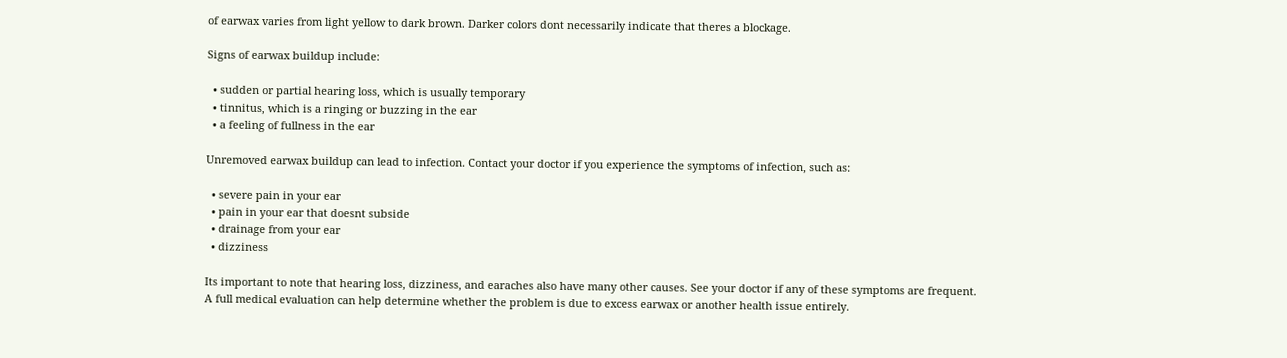of earwax varies from light yellow to dark brown. Darker colors dont necessarily indicate that theres a blockage.

Signs of earwax buildup include:

  • sudden or partial hearing loss, which is usually temporary
  • tinnitus, which is a ringing or buzzing in the ear
  • a feeling of fullness in the ear

Unremoved earwax buildup can lead to infection. Contact your doctor if you experience the symptoms of infection, such as:

  • severe pain in your ear
  • pain in your ear that doesnt subside
  • drainage from your ear
  • dizziness

Its important to note that hearing loss, dizziness, and earaches also have many other causes. See your doctor if any of these symptoms are frequent. A full medical evaluation can help determine whether the problem is due to excess earwax or another health issue entirely.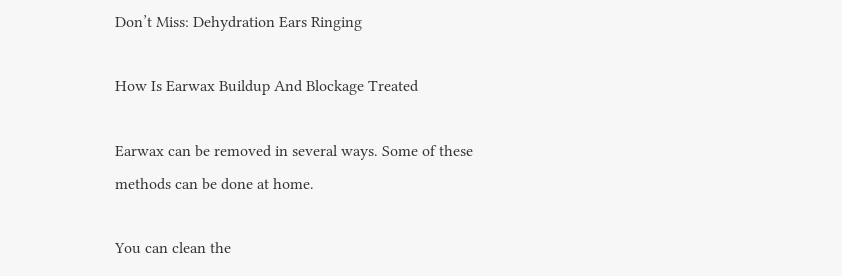Don’t Miss: Dehydration Ears Ringing

How Is Earwax Buildup And Blockage Treated

Earwax can be removed in several ways. Some of these methods can be done at home.

You can clean the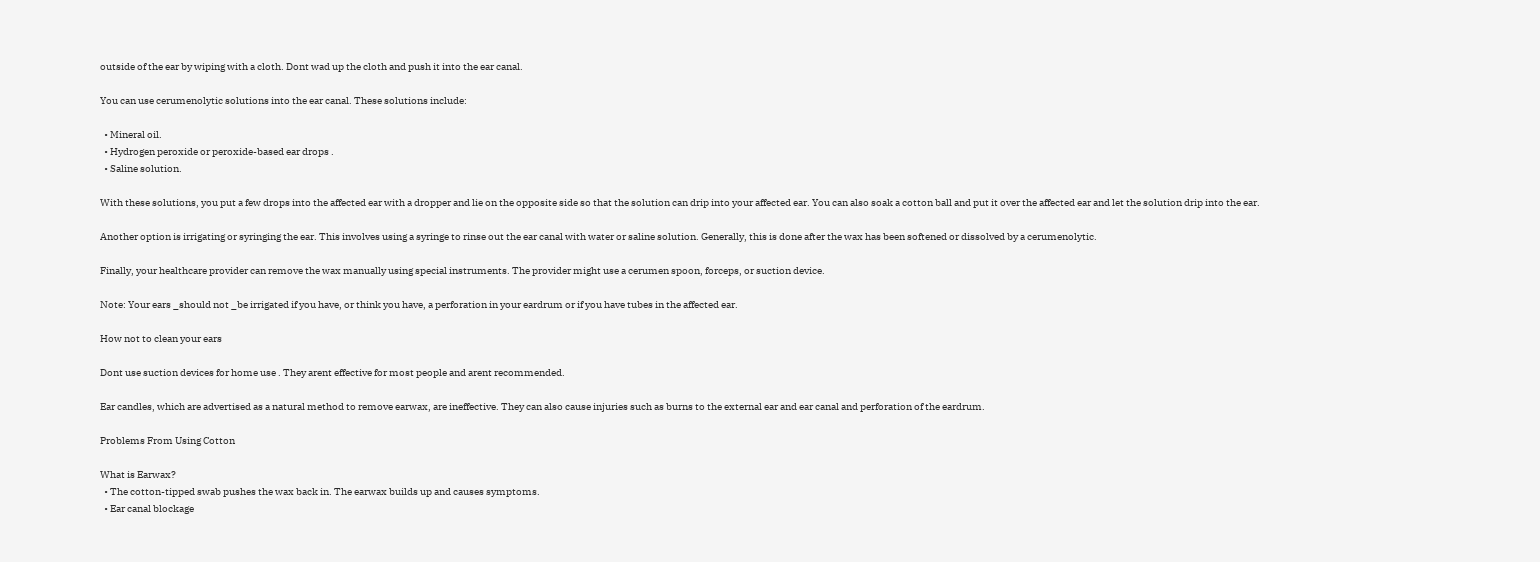outside of the ear by wiping with a cloth. Dont wad up the cloth and push it into the ear canal.

You can use cerumenolytic solutions into the ear canal. These solutions include:

  • Mineral oil.
  • Hydrogen peroxide or peroxide-based ear drops .
  • Saline solution.

With these solutions, you put a few drops into the affected ear with a dropper and lie on the opposite side so that the solution can drip into your affected ear. You can also soak a cotton ball and put it over the affected ear and let the solution drip into the ear.

Another option is irrigating or syringing the ear. This involves using a syringe to rinse out the ear canal with water or saline solution. Generally, this is done after the wax has been softened or dissolved by a cerumenolytic.

Finally, your healthcare provider can remove the wax manually using special instruments. The provider might use a cerumen spoon, forceps, or suction device.

Note: Your ears _should not _be irrigated if you have, or think you have, a perforation in your eardrum or if you have tubes in the affected ear.

How not to clean your ears

Dont use suction devices for home use . They arent effective for most people and arent recommended.

Ear candles, which are advertised as a natural method to remove earwax, are ineffective. They can also cause injuries such as burns to the external ear and ear canal and perforation of the eardrum.

Problems From Using Cotton

What is Earwax?
  • The cotton-tipped swab pushes the wax back in. The earwax builds up and causes symptoms.
  • Ear canal blockage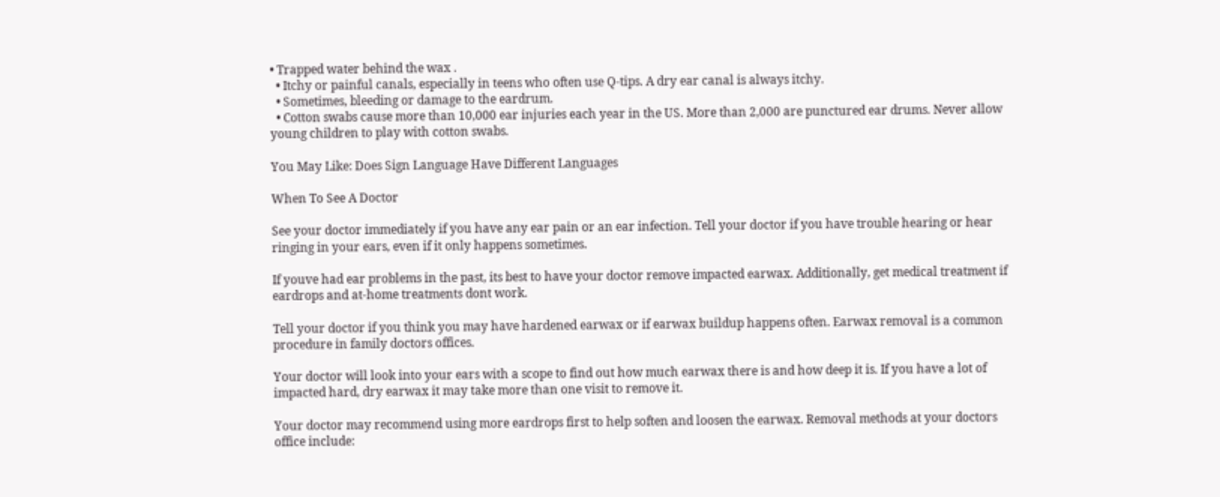• Trapped water behind the wax .
  • Itchy or painful canals, especially in teens who often use Q-tips. A dry ear canal is always itchy.
  • Sometimes, bleeding or damage to the eardrum.
  • Cotton swabs cause more than 10,000 ear injuries each year in the US. More than 2,000 are punctured ear drums. Never allow young children to play with cotton swabs.

You May Like: Does Sign Language Have Different Languages

When To See A Doctor

See your doctor immediately if you have any ear pain or an ear infection. Tell your doctor if you have trouble hearing or hear ringing in your ears, even if it only happens sometimes.

If youve had ear problems in the past, its best to have your doctor remove impacted earwax. Additionally, get medical treatment if eardrops and at-home treatments dont work.

Tell your doctor if you think you may have hardened earwax or if earwax buildup happens often. Earwax removal is a common procedure in family doctors offices.

Your doctor will look into your ears with a scope to find out how much earwax there is and how deep it is. If you have a lot of impacted hard, dry earwax it may take more than one visit to remove it.

Your doctor may recommend using more eardrops first to help soften and loosen the earwax. Removal methods at your doctors office include: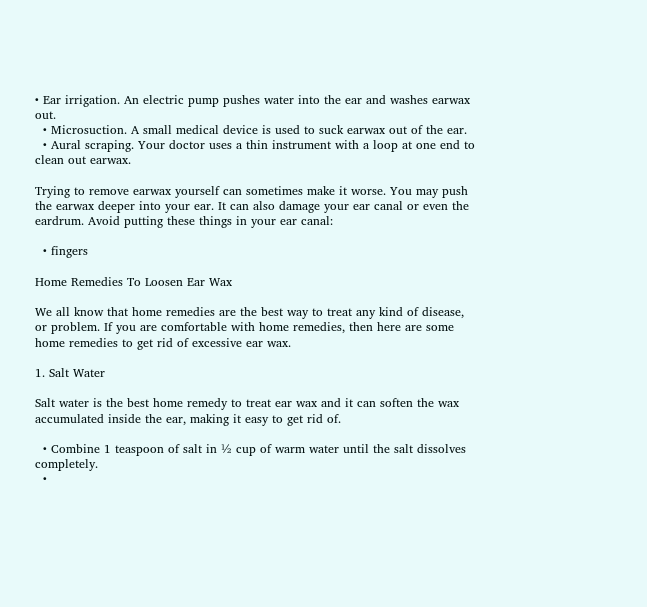• Ear irrigation. An electric pump pushes water into the ear and washes earwax out.
  • Microsuction. A small medical device is used to suck earwax out of the ear.
  • Aural scraping. Your doctor uses a thin instrument with a loop at one end to clean out earwax.

Trying to remove earwax yourself can sometimes make it worse. You may push the earwax deeper into your ear. It can also damage your ear canal or even the eardrum. Avoid putting these things in your ear canal:

  • fingers

Home Remedies To Loosen Ear Wax

We all know that home remedies are the best way to treat any kind of disease, or problem. If you are comfortable with home remedies, then here are some home remedies to get rid of excessive ear wax.

1. Salt Water

Salt water is the best home remedy to treat ear wax and it can soften the wax accumulated inside the ear, making it easy to get rid of.

  • Combine 1 teaspoon of salt in ½ cup of warm water until the salt dissolves completely.
  •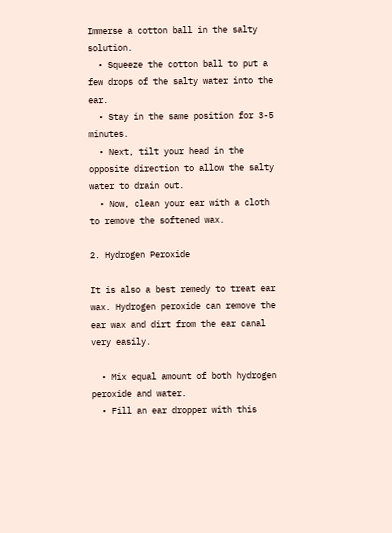Immerse a cotton ball in the salty solution.
  • Squeeze the cotton ball to put a few drops of the salty water into the ear.
  • Stay in the same position for 3-5 minutes.
  • Next, tilt your head in the opposite direction to allow the salty water to drain out.
  • Now, clean your ear with a cloth to remove the softened wax.

2. Hydrogen Peroxide

It is also a best remedy to treat ear wax. Hydrogen peroxide can remove the ear wax and dirt from the ear canal very easily.

  • Mix equal amount of both hydrogen peroxide and water.
  • Fill an ear dropper with this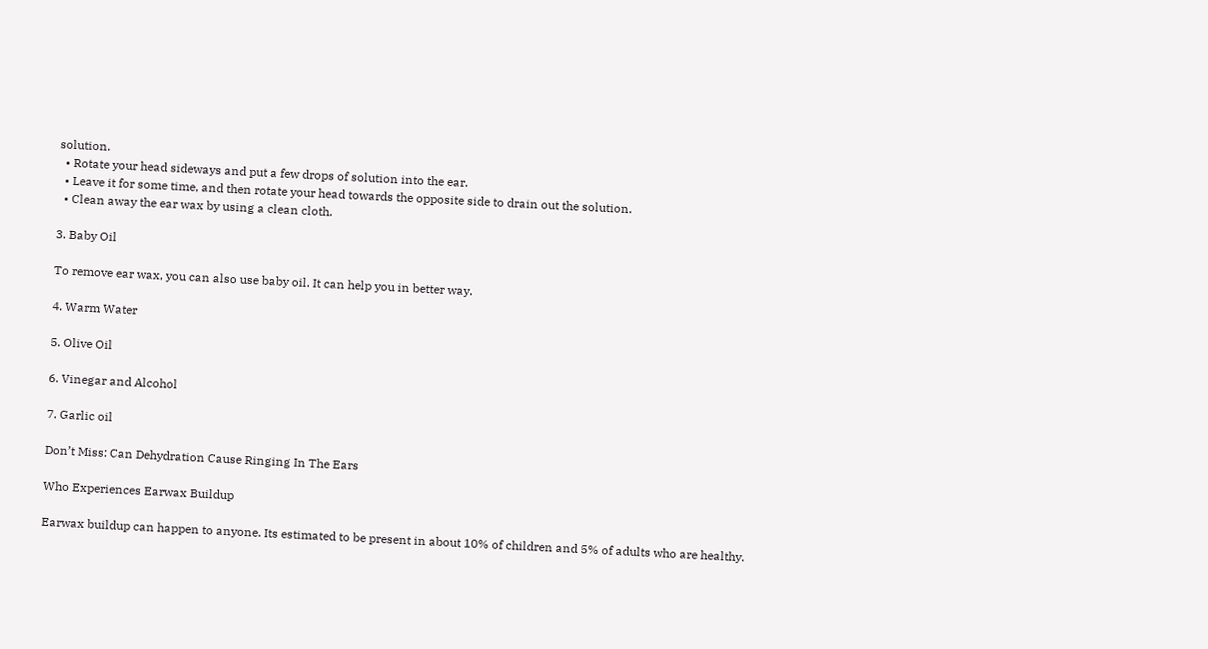solution.
  • Rotate your head sideways and put a few drops of solution into the ear.
  • Leave it for some time, and then rotate your head towards the opposite side to drain out the solution.
  • Clean away the ear wax by using a clean cloth.

3. Baby Oil

To remove ear wax, you can also use baby oil. It can help you in better way.

4. Warm Water

5. Olive Oil

6. Vinegar and Alcohol

7. Garlic oil

Don’t Miss: Can Dehydration Cause Ringing In The Ears

Who Experiences Earwax Buildup

Earwax buildup can happen to anyone. Its estimated to be present in about 10% of children and 5% of adults who are healthy.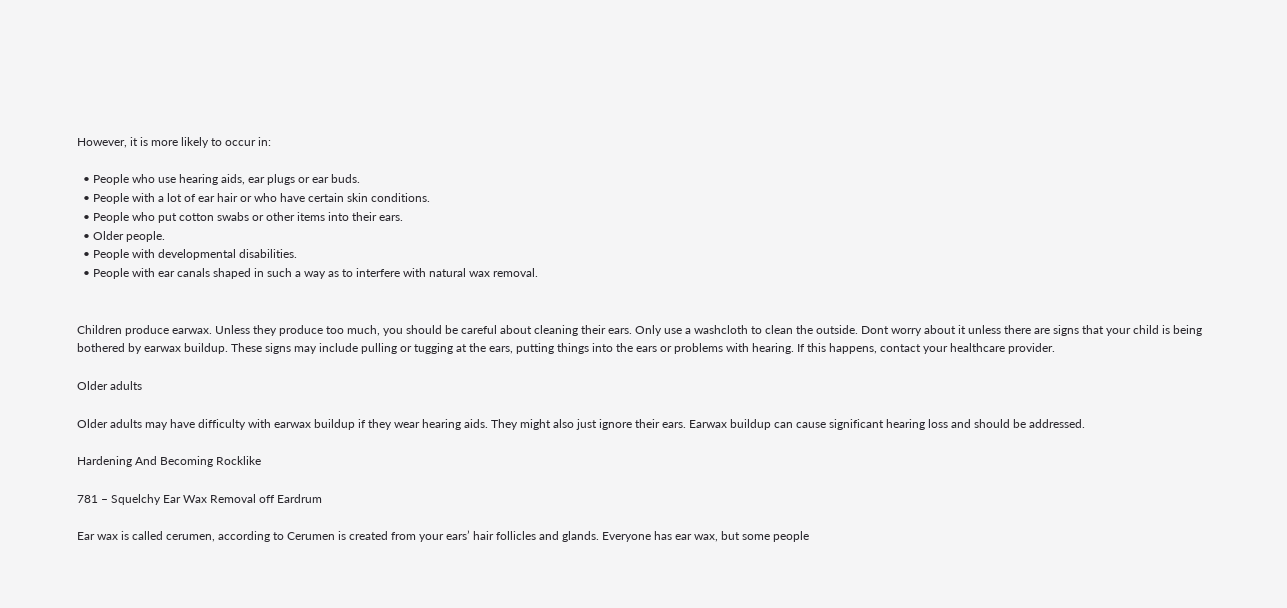However, it is more likely to occur in:

  • People who use hearing aids, ear plugs or ear buds.
  • People with a lot of ear hair or who have certain skin conditions.
  • People who put cotton swabs or other items into their ears.
  • Older people.
  • People with developmental disabilities.
  • People with ear canals shaped in such a way as to interfere with natural wax removal.


Children produce earwax. Unless they produce too much, you should be careful about cleaning their ears. Only use a washcloth to clean the outside. Dont worry about it unless there are signs that your child is being bothered by earwax buildup. These signs may include pulling or tugging at the ears, putting things into the ears or problems with hearing. If this happens, contact your healthcare provider.

Older adults

Older adults may have difficulty with earwax buildup if they wear hearing aids. They might also just ignore their ears. Earwax buildup can cause significant hearing loss and should be addressed.

Hardening And Becoming Rocklike

781 – Squelchy Ear Wax Removal off Eardrum

Ear wax is called cerumen, according to Cerumen is created from your ears’ hair follicles and glands. Everyone has ear wax, but some people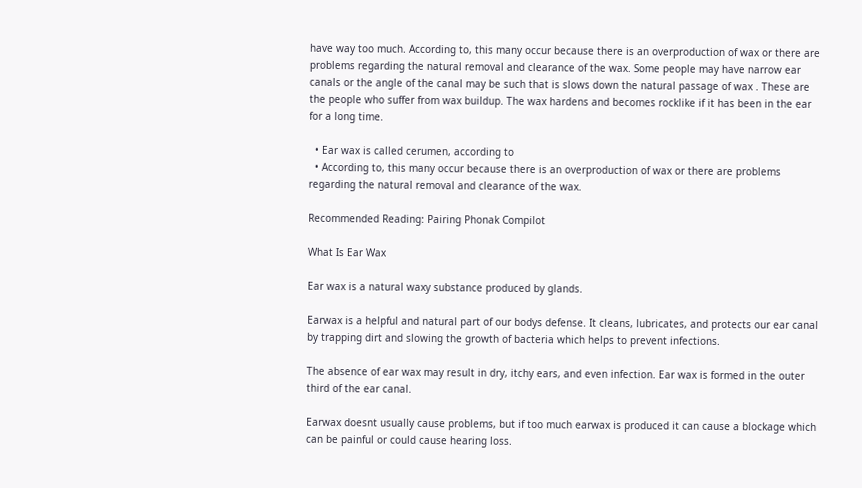have way too much. According to, this many occur because there is an overproduction of wax or there are problems regarding the natural removal and clearance of the wax. Some people may have narrow ear canals or the angle of the canal may be such that is slows down the natural passage of wax . These are the people who suffer from wax buildup. The wax hardens and becomes rocklike if it has been in the ear for a long time.

  • Ear wax is called cerumen, according to
  • According to, this many occur because there is an overproduction of wax or there are problems regarding the natural removal and clearance of the wax.

Recommended Reading: Pairing Phonak Compilot

What Is Ear Wax

Ear wax is a natural waxy substance produced by glands.

Earwax is a helpful and natural part of our bodys defense. It cleans, lubricates, and protects our ear canal by trapping dirt and slowing the growth of bacteria which helps to prevent infections.

The absence of ear wax may result in dry, itchy ears, and even infection. Ear wax is formed in the outer third of the ear canal.

Earwax doesnt usually cause problems, but if too much earwax is produced it can cause a blockage which can be painful or could cause hearing loss.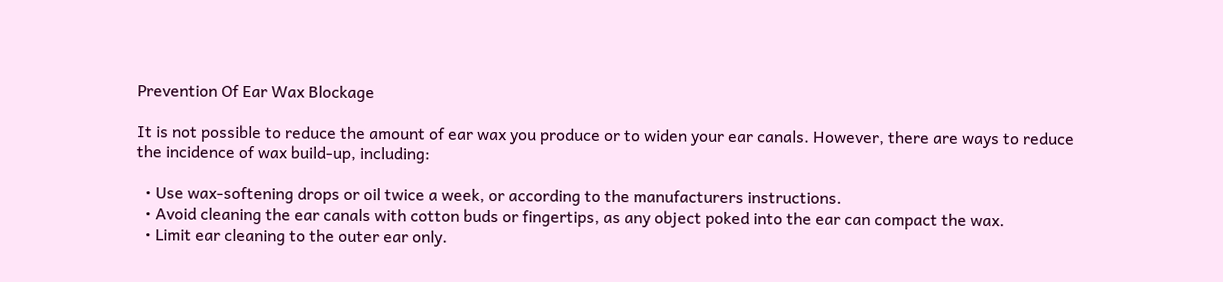Prevention Of Ear Wax Blockage

It is not possible to reduce the amount of ear wax you produce or to widen your ear canals. However, there are ways to reduce the incidence of wax build-up, including:

  • Use wax-softening drops or oil twice a week, or according to the manufacturers instructions.
  • Avoid cleaning the ear canals with cotton buds or fingertips, as any object poked into the ear can compact the wax.
  • Limit ear cleaning to the outer ear only.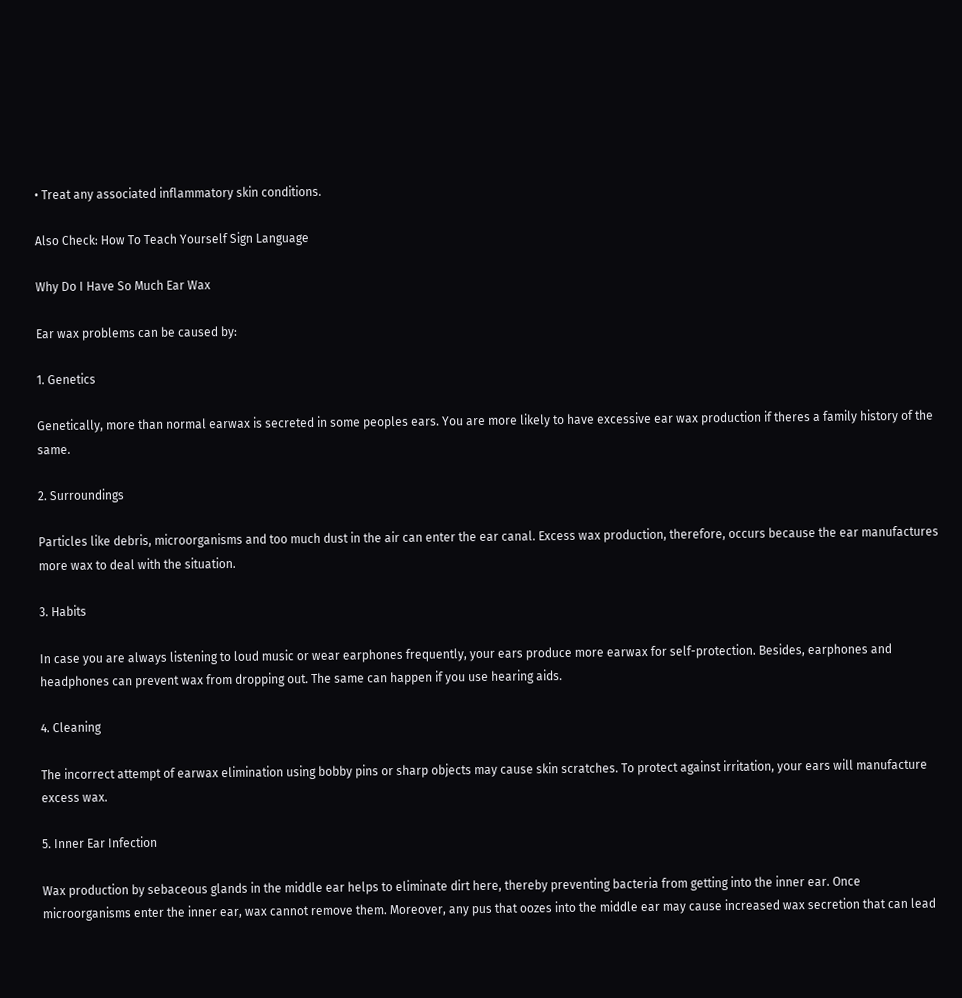• Treat any associated inflammatory skin conditions.

Also Check: How To Teach Yourself Sign Language

Why Do I Have So Much Ear Wax

Ear wax problems can be caused by:

1. Genetics

Genetically, more than normal earwax is secreted in some peoples ears. You are more likely to have excessive ear wax production if theres a family history of the same.

2. Surroundings

Particles like debris, microorganisms and too much dust in the air can enter the ear canal. Excess wax production, therefore, occurs because the ear manufactures more wax to deal with the situation.

3. Habits

In case you are always listening to loud music or wear earphones frequently, your ears produce more earwax for self-protection. Besides, earphones and headphones can prevent wax from dropping out. The same can happen if you use hearing aids.

4. Cleaning

The incorrect attempt of earwax elimination using bobby pins or sharp objects may cause skin scratches. To protect against irritation, your ears will manufacture excess wax.

5. Inner Ear Infection

Wax production by sebaceous glands in the middle ear helps to eliminate dirt here, thereby preventing bacteria from getting into the inner ear. Once microorganisms enter the inner ear, wax cannot remove them. Moreover, any pus that oozes into the middle ear may cause increased wax secretion that can lead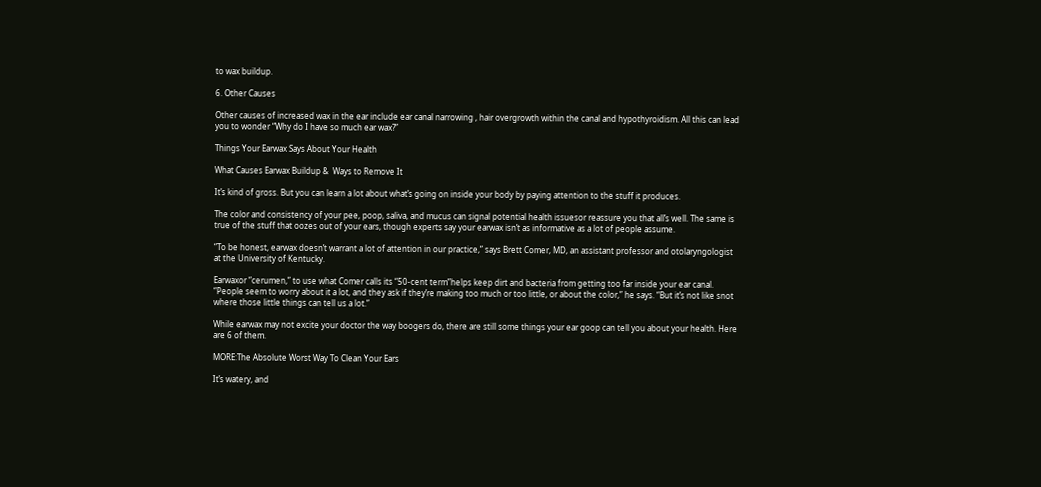to wax buildup.

6. Other Causes

Other causes of increased wax in the ear include ear canal narrowing , hair overgrowth within the canal and hypothyroidism. All this can lead you to wonder “Why do I have so much ear wax?”

Things Your Earwax Says About Your Health

What Causes Earwax Buildup &  Ways to Remove It

It’s kind of gross. But you can learn a lot about what’s going on inside your body by paying attention to the stuff it produces.

The color and consistency of your pee, poop, saliva, and mucus can signal potential health issuesor reassure you that all’s well. The same is true of the stuff that oozes out of your ears, though experts say your earwax isn’t as informative as a lot of people assume.

“To be honest, earwax doesn’t warrant a lot of attention in our practice,” says Brett Comer, MD, an assistant professor and otolaryngologist at the University of Kentucky.

Earwaxor “cerumen,” to use what Comer calls its “50-cent term”helps keep dirt and bacteria from getting too far inside your ear canal. “People seem to worry about it a lot, and they ask if they’re making too much or too little, or about the color,” he says. “But it’s not like snot where those little things can tell us a lot.”

While earwax may not excite your doctor the way boogers do, there are still some things your ear goop can tell you about your health. Here are 6 of them.

MORE:The Absolute Worst Way To Clean Your Ears

It’s watery, and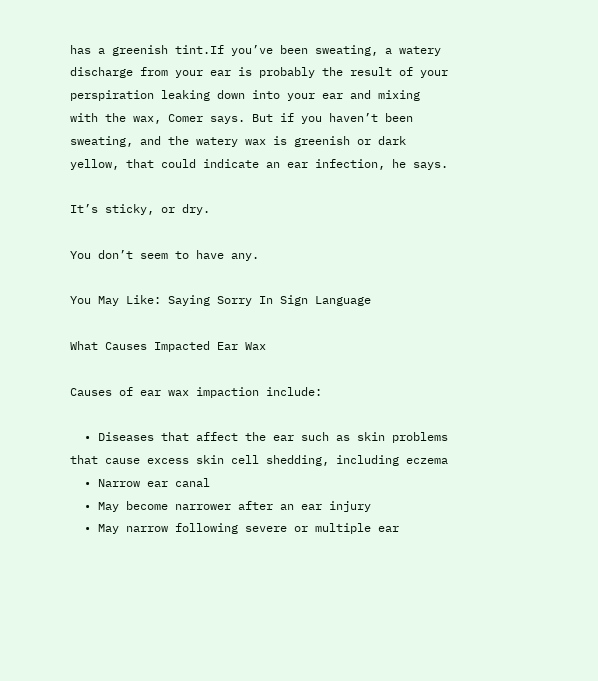has a greenish tint.If you’ve been sweating, a watery discharge from your ear is probably the result of your perspiration leaking down into your ear and mixing with the wax, Comer says. But if you haven’t been sweating, and the watery wax is greenish or dark yellow, that could indicate an ear infection, he says.

It’s sticky, or dry.

You don’t seem to have any.

You May Like: Saying Sorry In Sign Language

What Causes Impacted Ear Wax

Causes of ear wax impaction include:

  • Diseases that affect the ear such as skin problems that cause excess skin cell shedding, including eczema
  • Narrow ear canal
  • May become narrower after an ear injury
  • May narrow following severe or multiple ear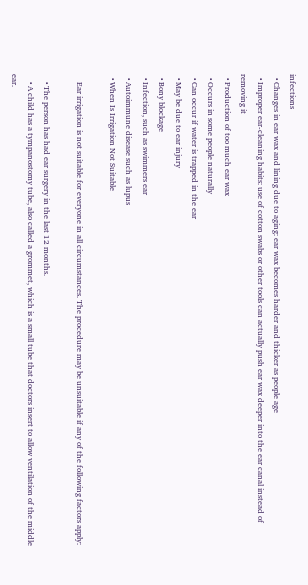infections
  • Changes in ear wax and lining due to aging: ear wax becomes harder and thicker as people age
  • Improper ear-cleaning habits: use of cotton swabs or other tools can actually push ear wax deeper into the ear canal instead of removing it
  • Production of too much ear wax
  • Occurs in some people naturally
  • Can occur if water is trapped in the ear
  • May be due to ear injury
  • Bony blockage
  • Infection, such as swimmers ear
  • Autoimmune disease such as lupus
  • When Is Irrigation Not Suitable

    Ear irrigation is not suitable for everyone in all circumstances. The procedure may be unsuitable if any of the following factors apply:

    • The person has had ear surgery in the last 12 months.
    • A child has a tympanostomy tube, also called a grommet, which is a small tube that doctors insert to allow ventilation of the middle ear.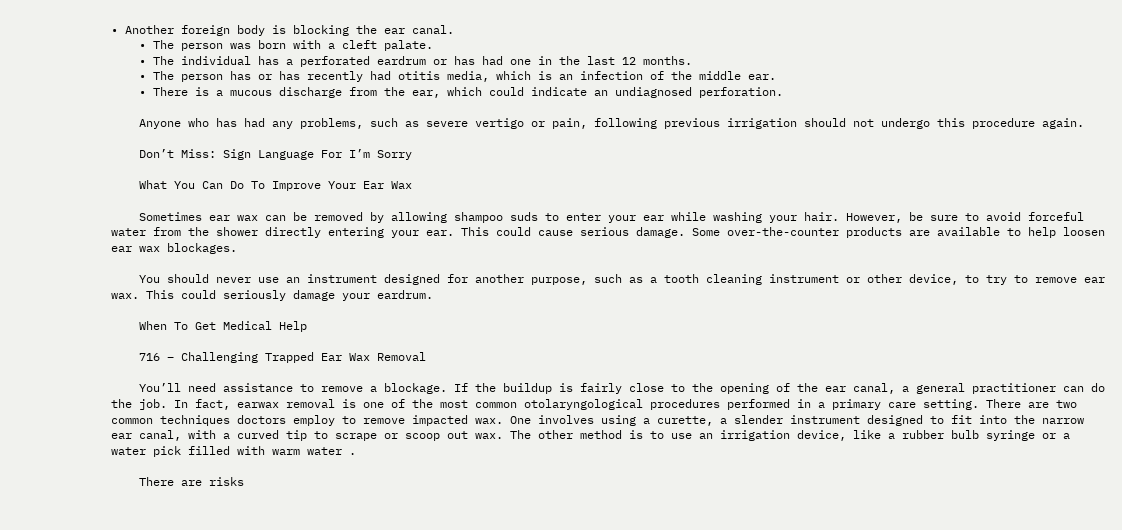• Another foreign body is blocking the ear canal.
    • The person was born with a cleft palate.
    • The individual has a perforated eardrum or has had one in the last 12 months.
    • The person has or has recently had otitis media, which is an infection of the middle ear.
    • There is a mucous discharge from the ear, which could indicate an undiagnosed perforation.

    Anyone who has had any problems, such as severe vertigo or pain, following previous irrigation should not undergo this procedure again.

    Don’t Miss: Sign Language For I’m Sorry

    What You Can Do To Improve Your Ear Wax

    Sometimes ear wax can be removed by allowing shampoo suds to enter your ear while washing your hair. However, be sure to avoid forceful water from the shower directly entering your ear. This could cause serious damage. Some over-the-counter products are available to help loosen ear wax blockages.

    You should never use an instrument designed for another purpose, such as a tooth cleaning instrument or other device, to try to remove ear wax. This could seriously damage your eardrum.

    When To Get Medical Help

    716 – Challenging Trapped Ear Wax Removal

    You’ll need assistance to remove a blockage. If the buildup is fairly close to the opening of the ear canal, a general practitioner can do the job. In fact, earwax removal is one of the most common otolaryngological procedures performed in a primary care setting. There are two common techniques doctors employ to remove impacted wax. One involves using a curette, a slender instrument designed to fit into the narrow ear canal, with a curved tip to scrape or scoop out wax. The other method is to use an irrigation device, like a rubber bulb syringe or a water pick filled with warm water .

    There are risks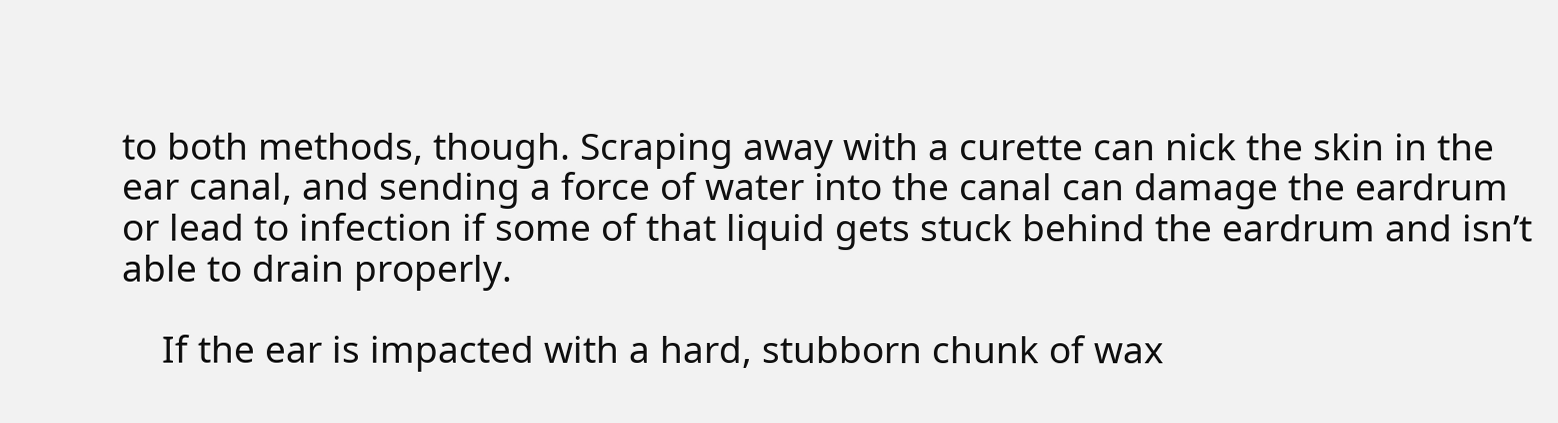to both methods, though. Scraping away with a curette can nick the skin in the ear canal, and sending a force of water into the canal can damage the eardrum or lead to infection if some of that liquid gets stuck behind the eardrum and isn’t able to drain properly.

    If the ear is impacted with a hard, stubborn chunk of wax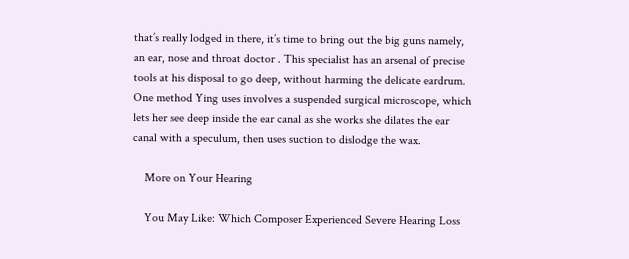that’s really lodged in there, it’s time to bring out the big guns namely, an ear, nose and throat doctor . This specialist has an arsenal of precise tools at his disposal to go deep, without harming the delicate eardrum. One method Ying uses involves a suspended surgical microscope, which lets her see deep inside the ear canal as she works she dilates the ear canal with a speculum, then uses suction to dislodge the wax.

    More on Your Hearing

    You May Like: Which Composer Experienced Severe Hearing Loss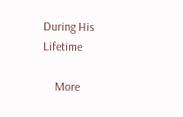During His Lifetime

    More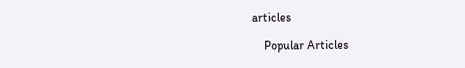articles

    Popular Articles